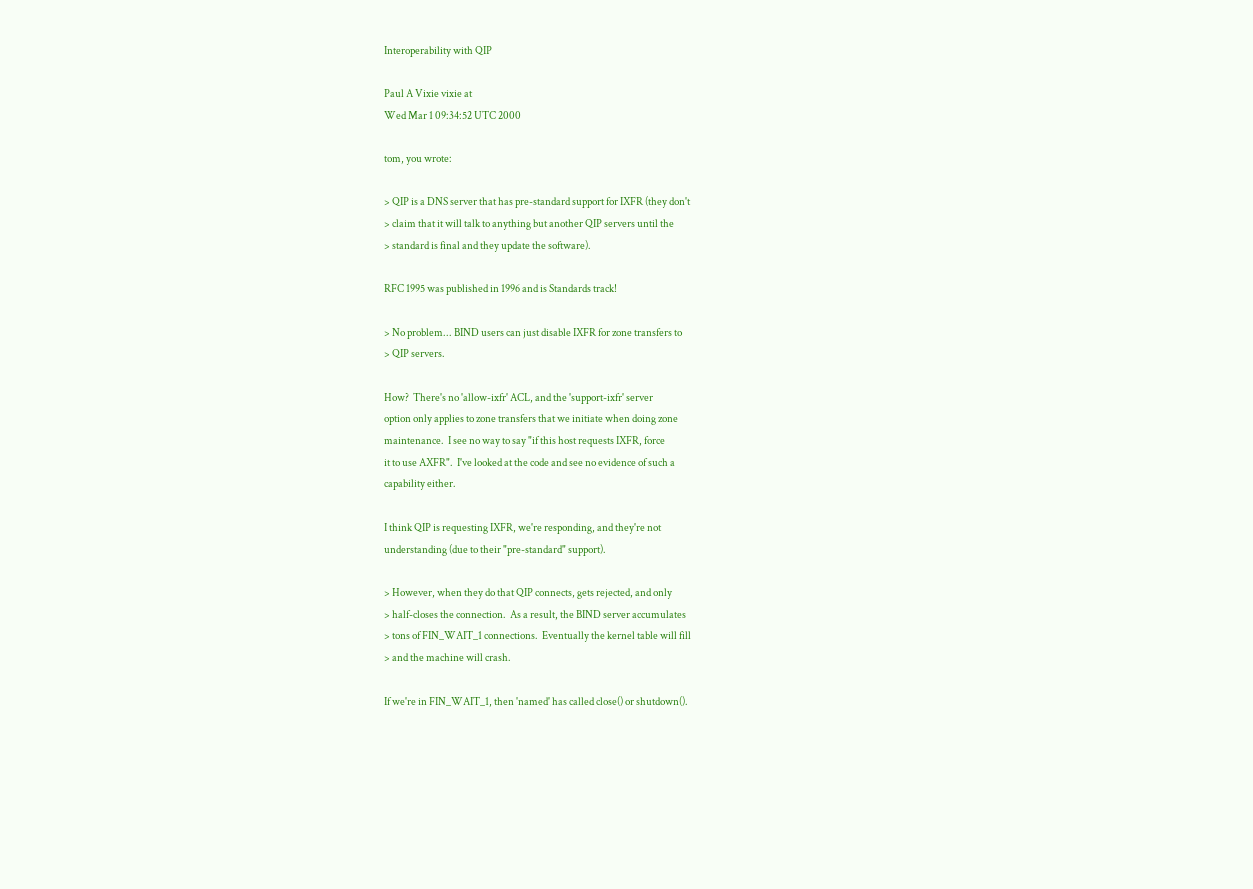Interoperability with QIP

Paul A Vixie vixie at
Wed Mar 1 09:34:52 UTC 2000

tom, you wrote:

> QIP is a DNS server that has pre-standard support for IXFR (they don't
> claim that it will talk to anything but another QIP servers until the
> standard is final and they update the software).

RFC 1995 was published in 1996 and is Standards track!

> No problem... BIND users can just disable IXFR for zone transfers to
> QIP servers.

How?  There's no 'allow-ixfr' ACL, and the 'support-ixfr' server
option only applies to zone transfers that we initiate when doing zone
maintenance.  I see no way to say "if this host requests IXFR, force
it to use AXFR".  I've looked at the code and see no evidence of such a
capability either.

I think QIP is requesting IXFR, we're responding, and they're not
understanding (due to their "pre-standard" support).

> However, when they do that QIP connects, gets rejected, and only
> half-closes the connection.  As a result, the BIND server accumulates
> tons of FIN_WAIT_1 connections.  Eventually the kernel table will fill
> and the machine will crash.

If we're in FIN_WAIT_1, then 'named' has called close() or shutdown().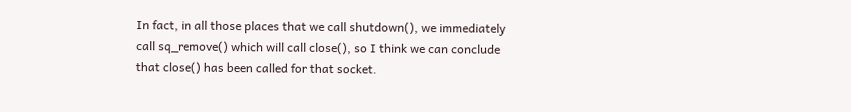In fact, in all those places that we call shutdown(), we immediately
call sq_remove() which will call close(), so I think we can conclude
that close() has been called for that socket.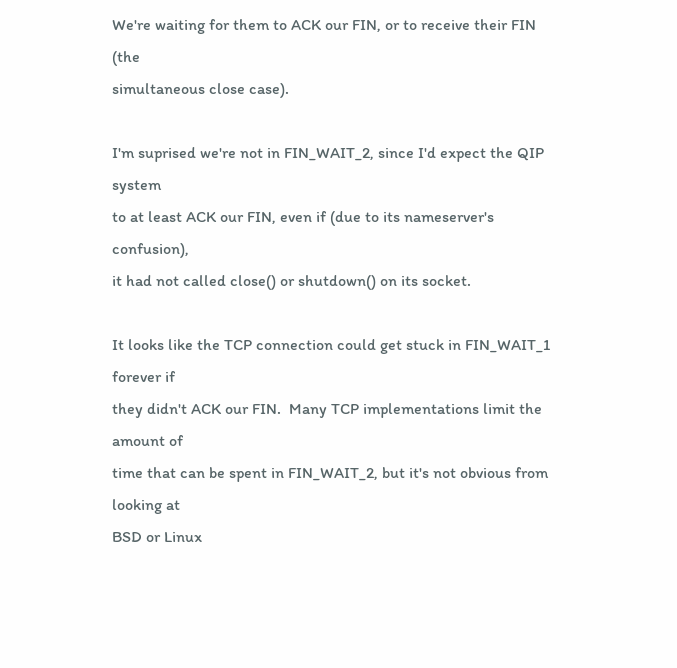We're waiting for them to ACK our FIN, or to receive their FIN (the
simultaneous close case).

I'm suprised we're not in FIN_WAIT_2, since I'd expect the QIP system
to at least ACK our FIN, even if (due to its nameserver's confusion),
it had not called close() or shutdown() on its socket.

It looks like the TCP connection could get stuck in FIN_WAIT_1 forever if
they didn't ACK our FIN.  Many TCP implementations limit the amount of
time that can be spent in FIN_WAIT_2, but it's not obvious from looking at
BSD or Linux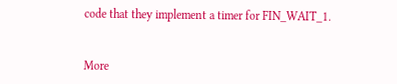code that they implement a timer for FIN_WAIT_1.


More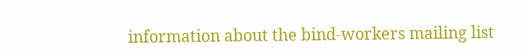information about the bind-workers mailing list